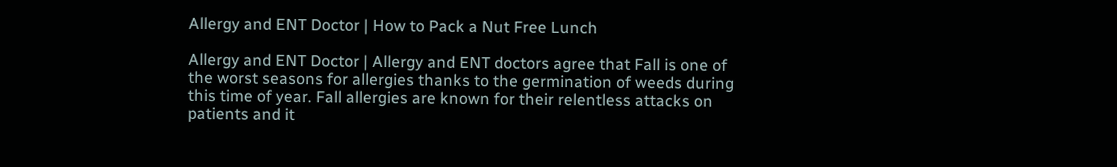Allergy and ENT Doctor | How to Pack a Nut Free Lunch

Allergy and ENT Doctor | Allergy and ENT doctors agree that Fall is one of the worst seasons for allergies thanks to the germination of weeds during this time of year. Fall allergies are known for their relentless attacks on patients and it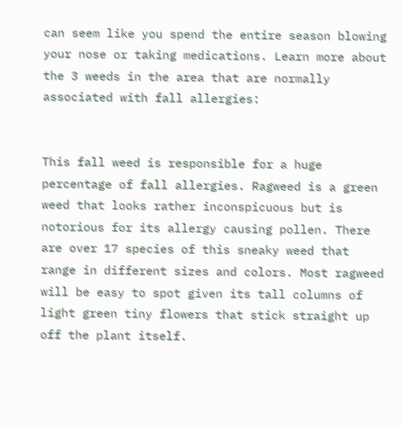can seem like you spend the entire season blowing your nose or taking medications. Learn more about the 3 weeds in the area that are normally associated with fall allergies:


This fall weed is responsible for a huge percentage of fall allergies. Ragweed is a green weed that looks rather inconspicuous but is notorious for its allergy causing pollen. There are over 17 species of this sneaky weed that range in different sizes and colors. Most ragweed will be easy to spot given its tall columns of light green tiny flowers that stick straight up off the plant itself.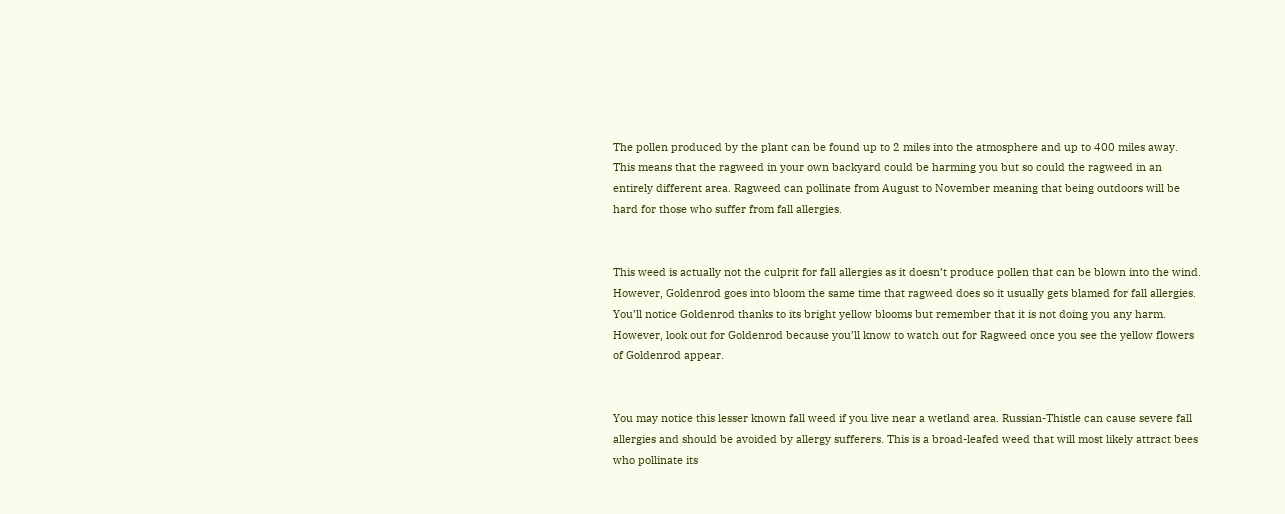The pollen produced by the plant can be found up to 2 miles into the atmosphere and up to 400 miles away. This means that the ragweed in your own backyard could be harming you but so could the ragweed in an entirely different area. Ragweed can pollinate from August to November meaning that being outdoors will be hard for those who suffer from fall allergies.


This weed is actually not the culprit for fall allergies as it doesn’t produce pollen that can be blown into the wind. However, Goldenrod goes into bloom the same time that ragweed does so it usually gets blamed for fall allergies. You’ll notice Goldenrod thanks to its bright yellow blooms but remember that it is not doing you any harm. However, look out for Goldenrod because you’ll know to watch out for Ragweed once you see the yellow flowers of Goldenrod appear.


You may notice this lesser known fall weed if you live near a wetland area. Russian-Thistle can cause severe fall allergies and should be avoided by allergy sufferers. This is a broad-leafed weed that will most likely attract bees who pollinate its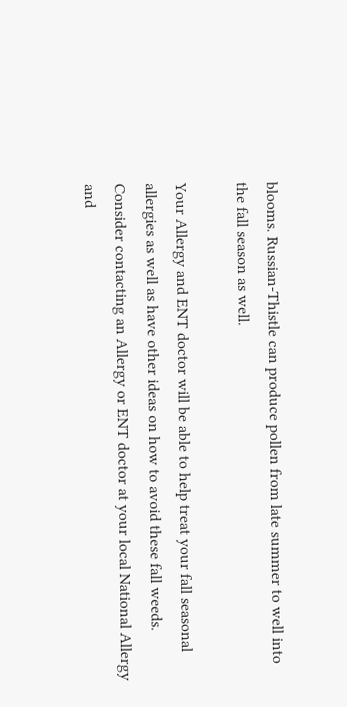blooms. Russian-Thistle can produce pollen from late summer to well into the fall season as well.

Your Allergy and ENT doctor will be able to help treat your fall seasonal allergies as well as have other ideas on how to avoid these fall weeds. Consider contacting an Allergy or ENT doctor at your local National Allergy and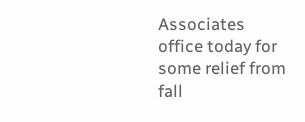Associates office today for some relief from fall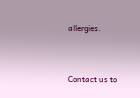allergies.


Contact us to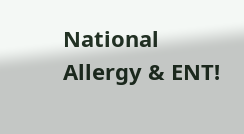National Allergy & ENT!